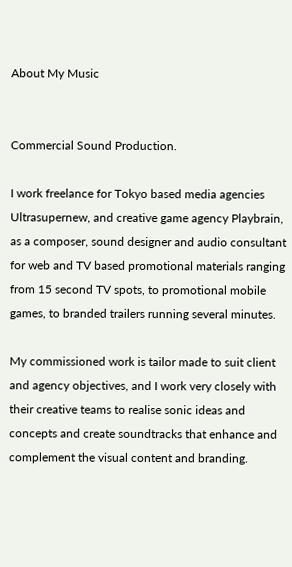About My Music


Commercial Sound Production.

I work freelance for Tokyo based media agencies Ultrasupernew, and creative game agency Playbrain, as a composer, sound designer and audio consultant for web and TV based promotional materials ranging from 15 second TV spots, to promotional mobile games, to branded trailers running several minutes.

My commissioned work is tailor made to suit client and agency objectives, and I work very closely with their creative teams to realise sonic ideas and concepts and create soundtracks that enhance and complement the visual content and branding.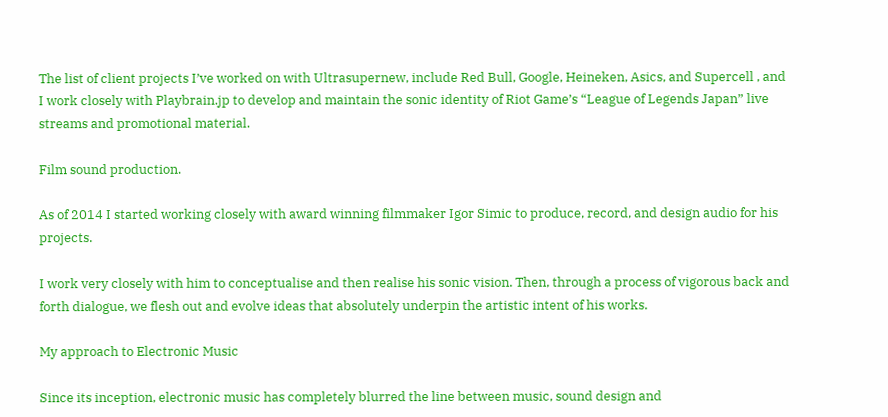The list of client projects I’ve worked on with Ultrasupernew, include Red Bull, Google, Heineken, Asics, and Supercell , and I work closely with Playbrain.jp to develop and maintain the sonic identity of Riot Game’s “League of Legends Japan” live streams and promotional material.

Film sound production.

As of 2014 I started working closely with award winning filmmaker Igor Simic to produce, record, and design audio for his projects.

I work very closely with him to conceptualise and then realise his sonic vision. Then, through a process of vigorous back and forth dialogue, we flesh out and evolve ideas that absolutely underpin the artistic intent of his works.

My approach to Electronic Music

Since its inception, electronic music has completely blurred the line between music, sound design and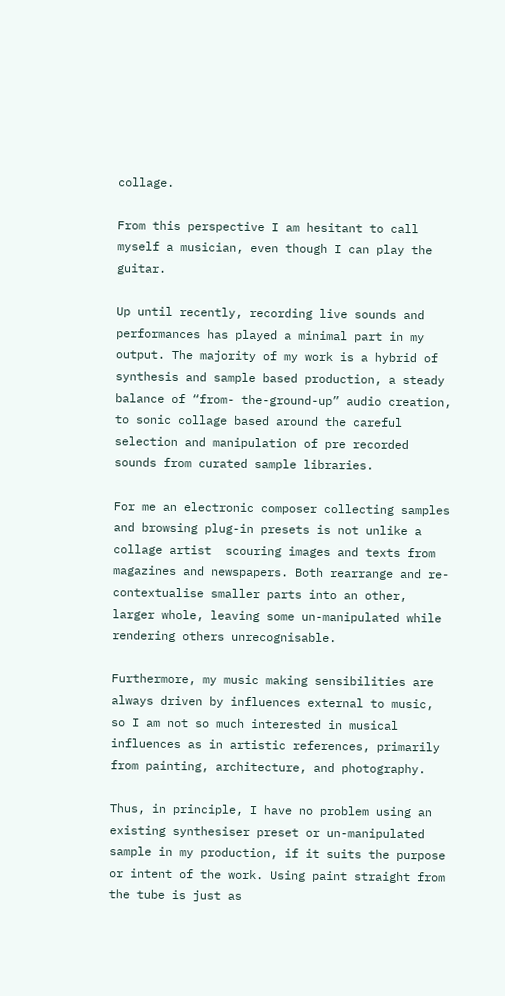collage.

From this perspective I am hesitant to call myself a musician, even though I can play the guitar.

Up until recently, recording live sounds and performances has played a minimal part in my output. The majority of my work is a hybrid of synthesis and sample based production, a steady balance of “from- the-ground-up” audio creation, to sonic collage based around the careful selection and manipulation of pre recorded sounds from curated sample libraries.

For me an electronic composer collecting samples and browsing plug-in presets is not unlike a collage artist  scouring images and texts from magazines and newspapers. Both rearrange and re-contextualise smaller parts into an other, larger whole, leaving some un-manipulated while rendering others unrecognisable.

Furthermore, my music making sensibilities are always driven by influences external to music, so I am not so much interested in musical influences as in artistic references, primarily from painting, architecture, and photography.

Thus, in principle, I have no problem using an existing synthesiser preset or un-manipulated sample in my production, if it suits the purpose or intent of the work. Using paint straight from the tube is just as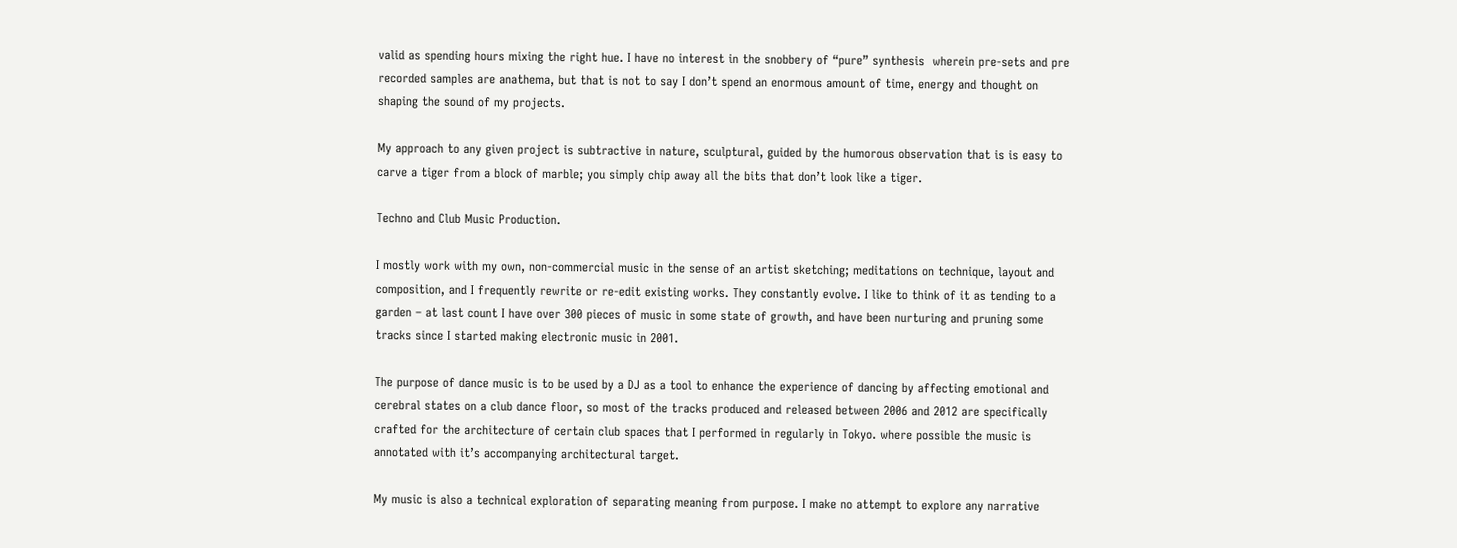valid as spending hours mixing the right hue. I have no interest in the snobbery of “pure” synthesis  wherein pre-sets and pre recorded samples are anathema, but that is not to say I don’t spend an enormous amount of time, energy and thought on shaping the sound of my projects.

My approach to any given project is subtractive in nature, sculptural, guided by the humorous observation that is is easy to carve a tiger from a block of marble; you simply chip away all the bits that don’t look like a tiger.

Techno and Club Music Production.

I mostly work with my own, non-commercial music in the sense of an artist sketching; meditations on technique, layout and composition, and I frequently rewrite or re-edit existing works. They constantly evolve. I like to think of it as tending to a garden – at last count I have over 300 pieces of music in some state of growth, and have been nurturing and pruning some tracks since I started making electronic music in 2001.

The purpose of dance music is to be used by a DJ as a tool to enhance the experience of dancing by affecting emotional and cerebral states on a club dance floor, so most of the tracks produced and released between 2006 and 2012 are specifically crafted for the architecture of certain club spaces that I performed in regularly in Tokyo. where possible the music is annotated with it’s accompanying architectural target.

My music is also a technical exploration of separating meaning from purpose. I make no attempt to explore any narrative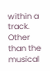within a track. Other than the musical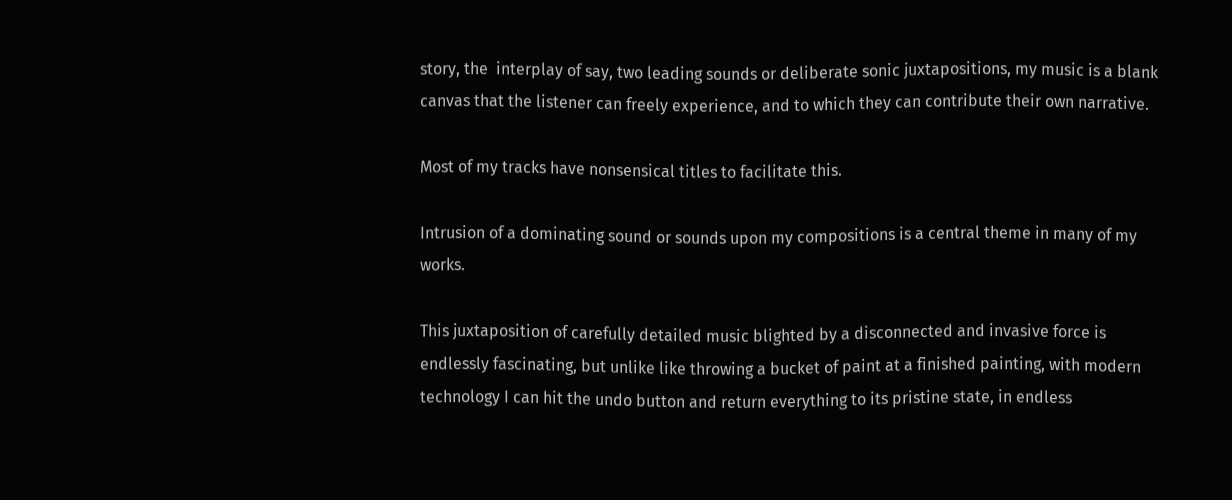story, the  interplay of say, two leading sounds or deliberate sonic juxtapositions, my music is a blank canvas that the listener can freely experience, and to which they can contribute their own narrative.

Most of my tracks have nonsensical titles to facilitate this.

Intrusion of a dominating sound or sounds upon my compositions is a central theme in many of my works.

This juxtaposition of carefully detailed music blighted by a disconnected and invasive force is endlessly fascinating, but unlike like throwing a bucket of paint at a finished painting, with modern technology I can hit the undo button and return everything to its pristine state, in endless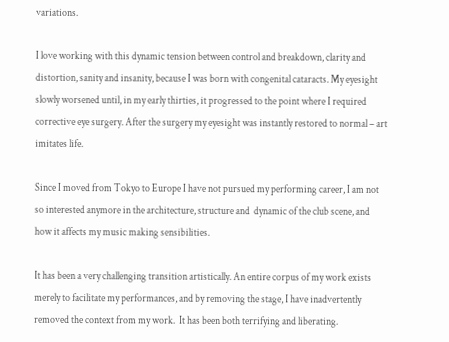variations.

I love working with this dynamic tension between control and breakdown, clarity and distortion, sanity and insanity, because I was born with congenital cataracts. My eyesight slowly worsened until, in my early thirties, it progressed to the point where I required corrective eye surgery. After the surgery my eyesight was instantly restored to normal – art imitates life.

Since I moved from Tokyo to Europe I have not pursued my performing career, I am not so interested anymore in the architecture, structure and  dynamic of the club scene, and how it affects my music making sensibilities.

It has been a very challenging transition artistically. An entire corpus of my work exists merely to facilitate my performances, and by removing the stage, I have inadvertently removed the context from my work.  It has been both terrifying and liberating.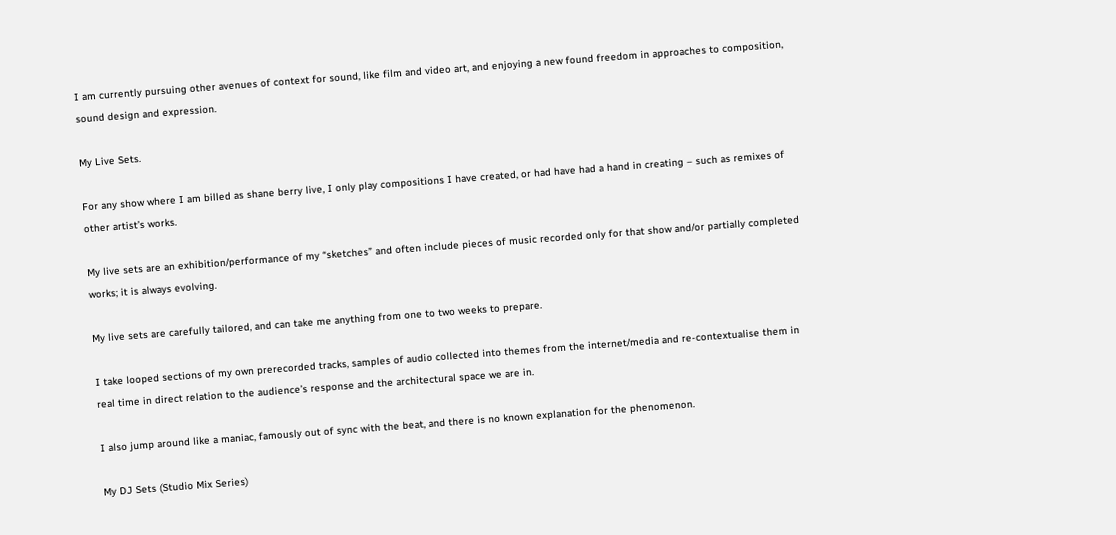I am currently pursuing other avenues of context for sound, like film and video art, and enjoying a new found freedom in approaches to composition, sound design and expression.

My Live Sets.

For any show where I am billed as shane berry live, I only play compositions I have created, or had have had a hand in creating – such as remixes of other artist’s works.

My live sets are an exhibition/performance of my “sketches” and often include pieces of music recorded only for that show and/or partially completed works; it is always evolving.

My live sets are carefully tailored, and can take me anything from one to two weeks to prepare.

I take looped sections of my own prerecorded tracks, samples of audio collected into themes from the internet/media and re-contextualise them in real time in direct relation to the audience’s response and the architectural space we are in.

I also jump around like a maniac, famously out of sync with the beat, and there is no known explanation for the phenomenon.

My DJ Sets (Studio Mix Series)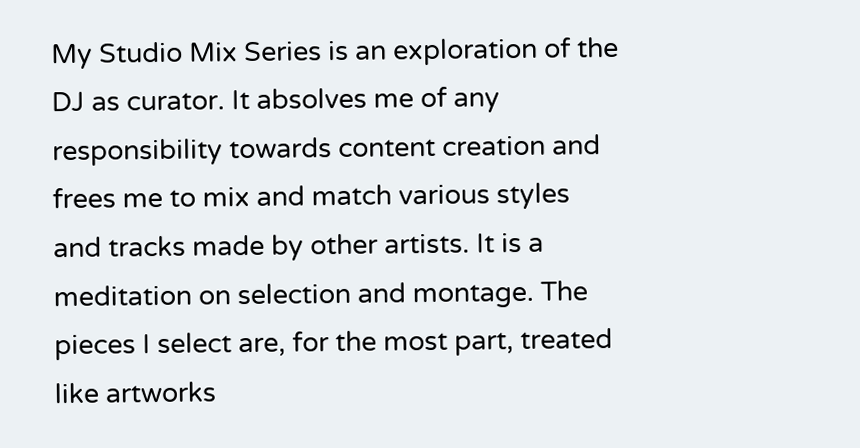My Studio Mix Series is an exploration of the DJ as curator. It absolves me of any responsibility towards content creation and frees me to mix and match various styles and tracks made by other artists. It is a meditation on selection and montage. The pieces I select are, for the most part, treated like artworks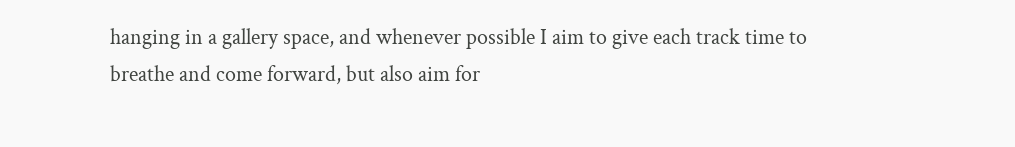hanging in a gallery space, and whenever possible I aim to give each track time to breathe and come forward, but also aim for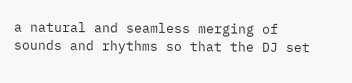a natural and seamless merging of sounds and rhythms so that the DJ set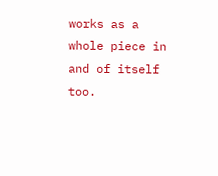works as a whole piece in and of itself too.